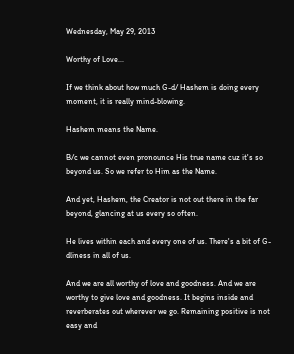Wednesday, May 29, 2013

Worthy of Love...

If we think about how much G-d/ Hashem is doing every moment, it is really mind-blowing.

Hashem means the Name.

B/c we cannot even pronounce His true name cuz it's so beyond us. So we refer to Him as the Name.

And yet, Hashem, the Creator is not out there in the far beyond, glancing at us every so often.

He lives within each and every one of us. There's a bit of G-dliness in all of us.

And we are all worthy of love and goodness. And we are worthy to give love and goodness. It begins inside and reverberates out wherever we go. Remaining positive is not easy and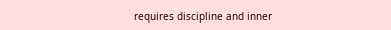requires discipline and inner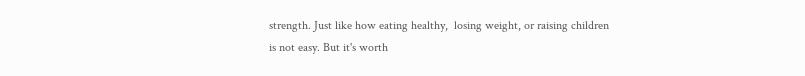strength. Just like how eating healthy,  losing weight, or raising children is not easy. But it's worth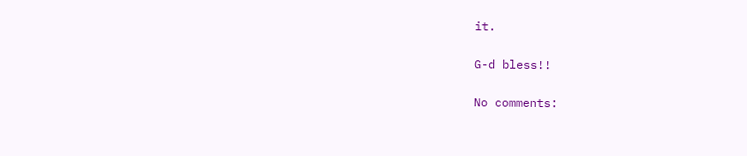it.

G-d bless!!

No comments: